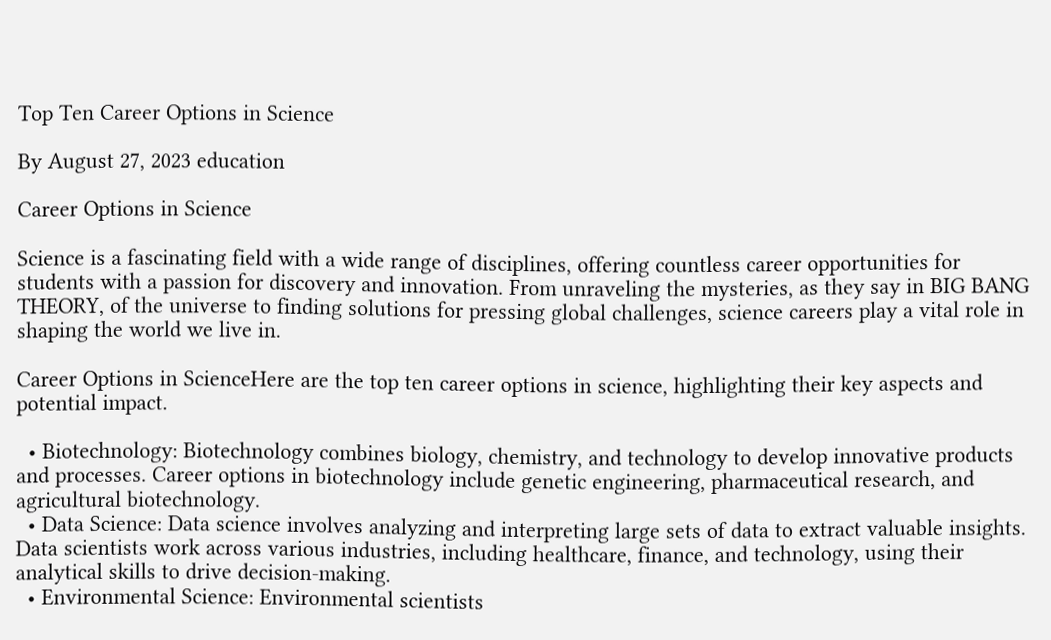Top Ten Career Options in Science

By August 27, 2023 education

Career Options in Science

Science is a fascinating field with a wide range of disciplines, offering countless career opportunities for students with a passion for discovery and innovation. From unraveling the mysteries, as they say in BIG BANG THEORY, of the universe to finding solutions for pressing global challenges, science careers play a vital role in shaping the world we live in.

Career Options in ScienceHere are the top ten career options in science, highlighting their key aspects and potential impact.

  • Biotechnology: Biotechnology combines biology, chemistry, and technology to develop innovative products and processes. Career options in biotechnology include genetic engineering, pharmaceutical research, and agricultural biotechnology.
  • Data Science: Data science involves analyzing and interpreting large sets of data to extract valuable insights. Data scientists work across various industries, including healthcare, finance, and technology, using their analytical skills to drive decision-making.
  • Environmental Science: Environmental scientists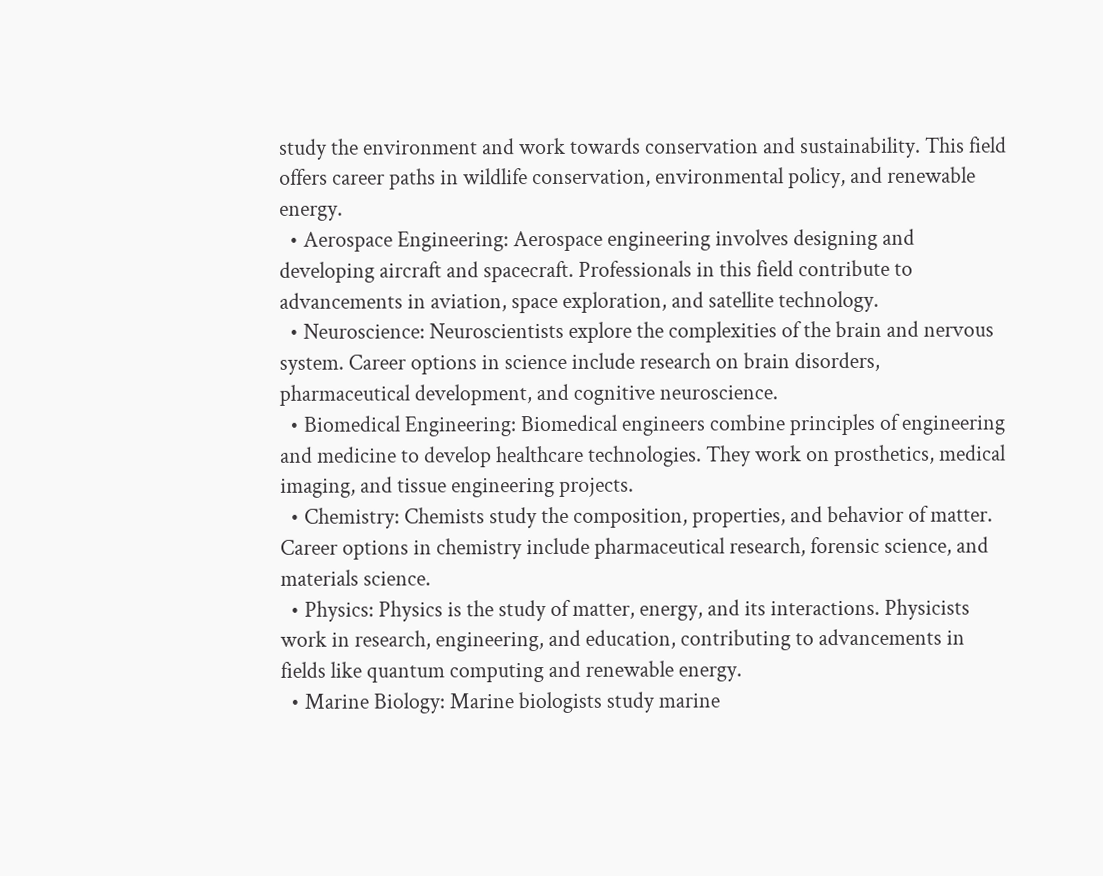study the environment and work towards conservation and sustainability. This field offers career paths in wildlife conservation, environmental policy, and renewable energy.
  • Aerospace Engineering: Aerospace engineering involves designing and developing aircraft and spacecraft. Professionals in this field contribute to advancements in aviation, space exploration, and satellite technology.
  • Neuroscience: Neuroscientists explore the complexities of the brain and nervous system. Career options in science include research on brain disorders, pharmaceutical development, and cognitive neuroscience.
  • Biomedical Engineering: Biomedical engineers combine principles of engineering and medicine to develop healthcare technologies. They work on prosthetics, medical imaging, and tissue engineering projects.
  • Chemistry: Chemists study the composition, properties, and behavior of matter. Career options in chemistry include pharmaceutical research, forensic science, and materials science.
  • Physics: Physics is the study of matter, energy, and its interactions. Physicists work in research, engineering, and education, contributing to advancements in fields like quantum computing and renewable energy.
  • Marine Biology: Marine biologists study marine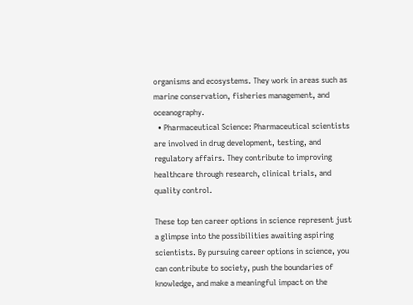organisms and ecosystems. They work in areas such as marine conservation, fisheries management, and oceanography.
  • Pharmaceutical Science: Pharmaceutical scientists are involved in drug development, testing, and regulatory affairs. They contribute to improving healthcare through research, clinical trials, and quality control.

These top ten career options in science represent just a glimpse into the possibilities awaiting aspiring scientists. By pursuing career options in science, you can contribute to society, push the boundaries of knowledge, and make a meaningful impact on the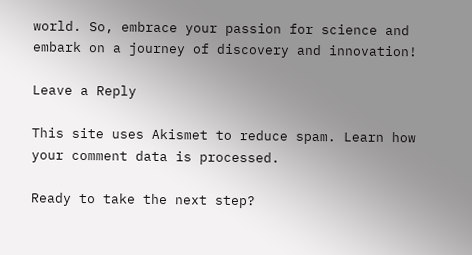world. So, embrace your passion for science and embark on a journey of discovery and innovation!

Leave a Reply

This site uses Akismet to reduce spam. Learn how your comment data is processed.

Ready to take the next step?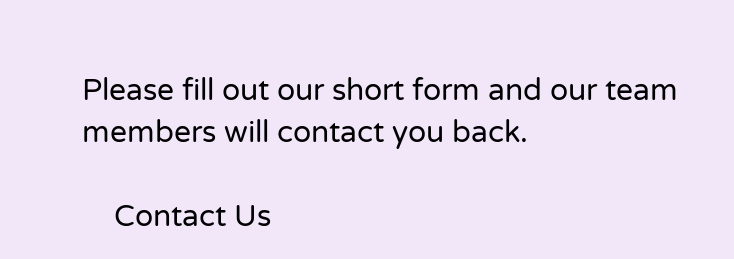Please fill out our short form and our team members will contact you back.

    Contact Us